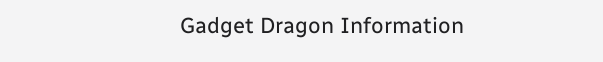Gadget Dragon Information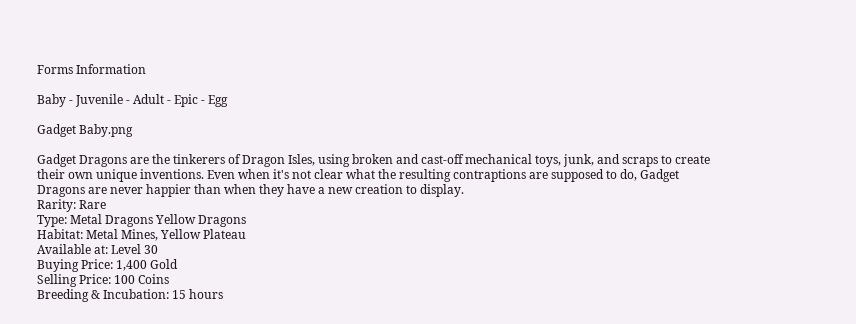Forms Information

Baby - Juvenile - Adult - Epic - Egg

Gadget Baby.png

Gadget Dragons are the tinkerers of Dragon Isles, using broken and cast-off mechanical toys, junk, and scraps to create their own unique inventions. Even when it's not clear what the resulting contraptions are supposed to do, Gadget Dragons are never happier than when they have a new creation to display.
Rarity: Rare
Type: Metal Dragons Yellow Dragons
Habitat: Metal Mines, Yellow Plateau
Available at: Level 30
Buying Price: 1,400 Gold
Selling Price: 100 Coins
Breeding & Incubation: 15 hours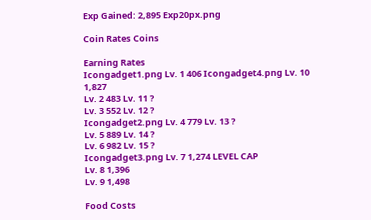Exp Gained: 2,895 Exp20px.png

Coin Rates Coins

Earning Rates
Icongadget1.png Lv. 1 406 Icongadget4.png Lv. 10 1,827
Lv. 2 483 Lv. 11 ?
Lv. 3 552 Lv. 12 ?
Icongadget2.png Lv. 4 779 Lv. 13 ?
Lv. 5 889 Lv. 14 ?
Lv. 6 982 Lv. 15 ?
Icongadget3.png Lv. 7 1,274 LEVEL CAP
Lv. 8 1,396
Lv. 9 1,498

Food Costs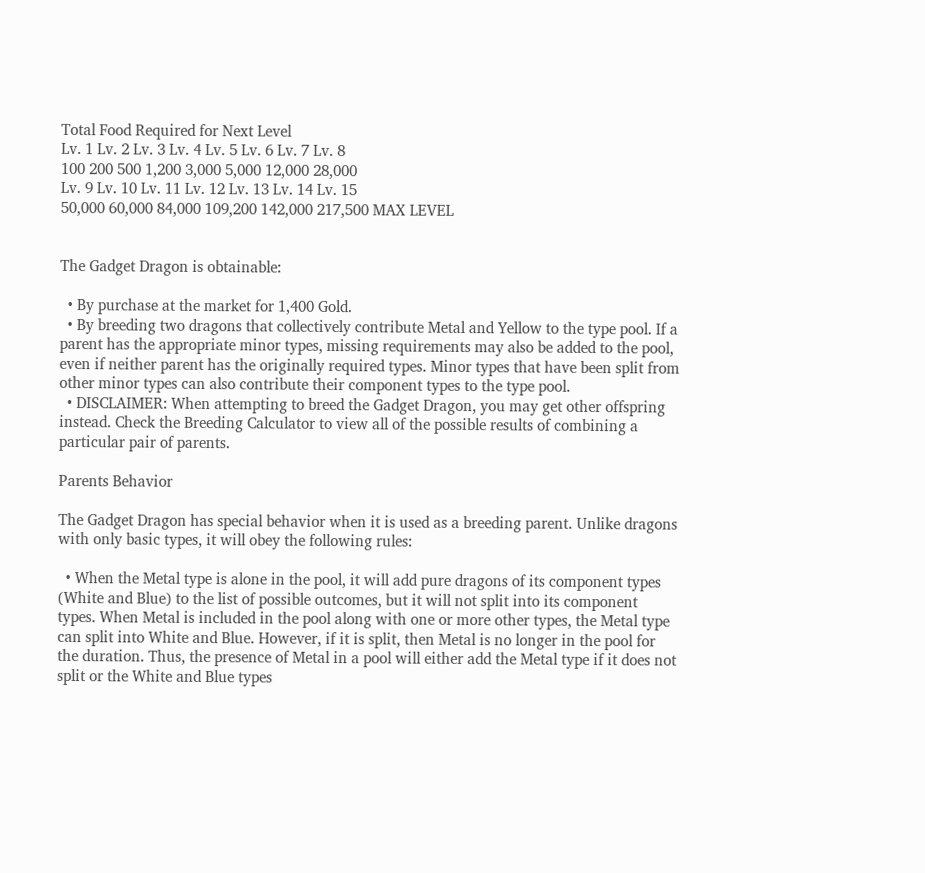Total Food Required for Next Level
Lv. 1 Lv. 2 Lv. 3 Lv. 4 Lv. 5 Lv. 6 Lv. 7 Lv. 8
100 200 500 1,200 3,000 5,000 12,000 28,000
Lv. 9 Lv. 10 Lv. 11 Lv. 12 Lv. 13 Lv. 14 Lv. 15
50,000 60,000 84,000 109,200 142,000 217,500 MAX LEVEL


The Gadget Dragon is obtainable:

  • By purchase at the market for 1,400 Gold.
  • By breeding two dragons that collectively contribute Metal and Yellow to the type pool. If a parent has the appropriate minor types, missing requirements may also be added to the pool, even if neither parent has the originally required types. Minor types that have been split from other minor types can also contribute their component types to the type pool.
  • DISCLAIMER: When attempting to breed the Gadget Dragon, you may get other offspring instead. Check the Breeding Calculator to view all of the possible results of combining a particular pair of parents.

Parents Behavior

The Gadget Dragon has special behavior when it is used as a breeding parent. Unlike dragons with only basic types, it will obey the following rules:

  • When the Metal type is alone in the pool, it will add pure dragons of its component types (White and Blue) to the list of possible outcomes, but it will not split into its component types. When Metal is included in the pool along with one or more other types, the Metal type can split into White and Blue. However, if it is split, then Metal is no longer in the pool for the duration. Thus, the presence of Metal in a pool will either add the Metal type if it does not split or the White and Blue types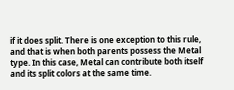if it does split. There is one exception to this rule, and that is when both parents possess the Metal type. In this case, Metal can contribute both itself and its split colors at the same time.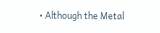• Although the Metal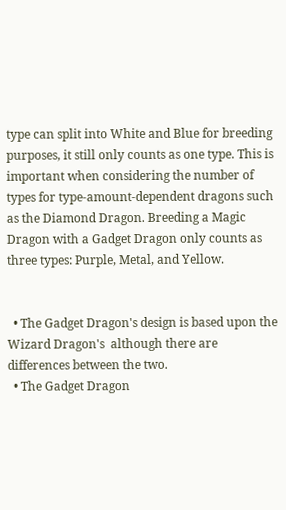type can split into White and Blue for breeding purposes, it still only counts as one type. This is important when considering the number of types for type-amount-dependent dragons such as the Diamond Dragon. Breeding a Magic Dragon with a Gadget Dragon only counts as three types: Purple, Metal, and Yellow.


  • The Gadget Dragon's design is based upon the Wizard Dragon's  although there are differences between the two.
  • The Gadget Dragon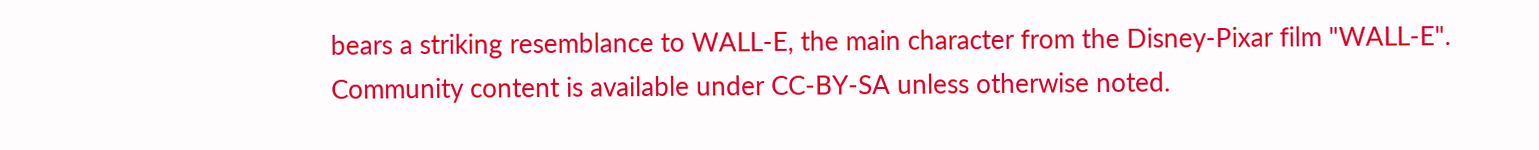bears a striking resemblance to WALL-E, the main character from the Disney-Pixar film "WALL-E".
Community content is available under CC-BY-SA unless otherwise noted.